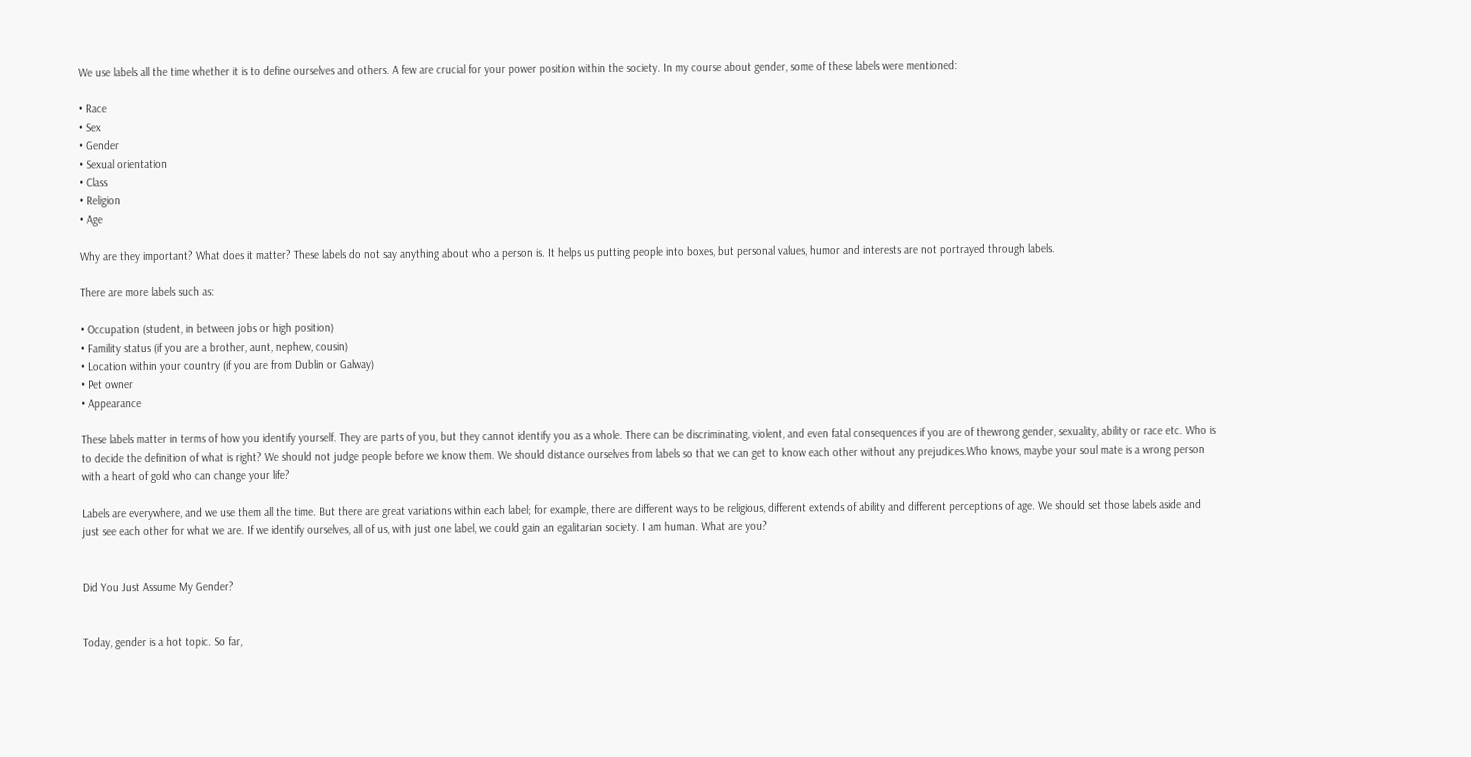We use labels all the time whether it is to define ourselves and others. A few are crucial for your power position within the society. In my course about gender, some of these labels were mentioned:

• Race
• Sex
• Gender
• Sexual orientation
• Class
• Religion
• Age

Why are they important? What does it matter? These labels do not say anything about who a person is. It helps us putting people into boxes, but personal values, humor and interests are not portrayed through labels.

There are more labels such as:

• Occupation (student, in between jobs or high position)
• Famility status (if you are a brother, aunt, nephew, cousin)
• Location within your country (if you are from Dublin or Galway)
• Pet owner
• Appearance

These labels matter in terms of how you identify yourself. They are parts of you, but they cannot identify you as a whole. There can be discriminating, violent, and even fatal consequences if you are of thewrong gender, sexuality, ability or race etc. Who is to decide the definition of what is right? We should not judge people before we know them. We should distance ourselves from labels so that we can get to know each other without any prejudices.Who knows, maybe your soul mate is a wrong person with a heart of gold who can change your life?

Labels are everywhere, and we use them all the time. But there are great variations within each label; for example, there are different ways to be religious, different extends of ability and different perceptions of age. We should set those labels aside and just see each other for what we are. If we identify ourselves, all of us, with just one label, we could gain an egalitarian society. I am human. What are you?


Did You Just Assume My Gender?


Today, gender is a hot topic. So far,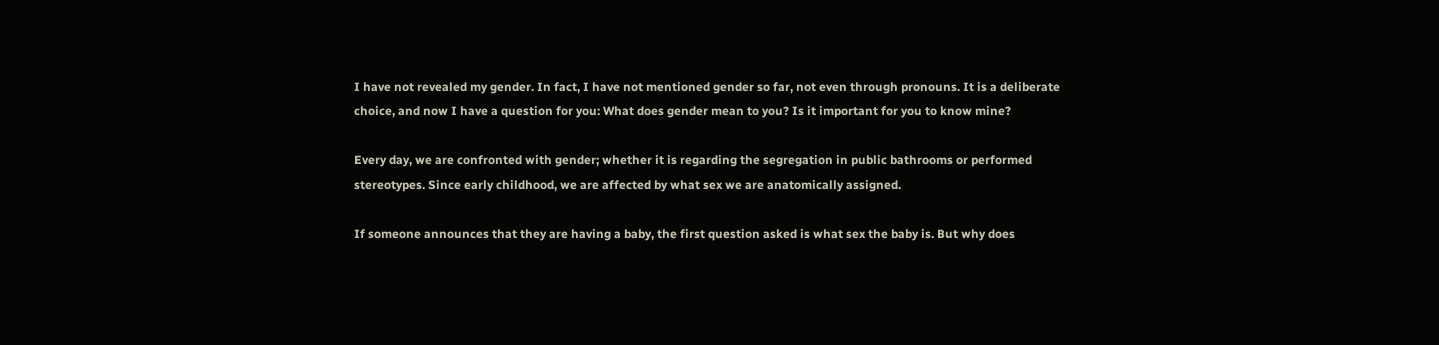I have not revealed my gender. In fact, I have not mentioned gender so far, not even through pronouns. It is a deliberate choice, and now I have a question for you: What does gender mean to you? Is it important for you to know mine?

Every day, we are confronted with gender; whether it is regarding the segregation in public bathrooms or performed stereotypes. Since early childhood, we are affected by what sex we are anatomically assigned.

If someone announces that they are having a baby, the first question asked is what sex the baby is. But why does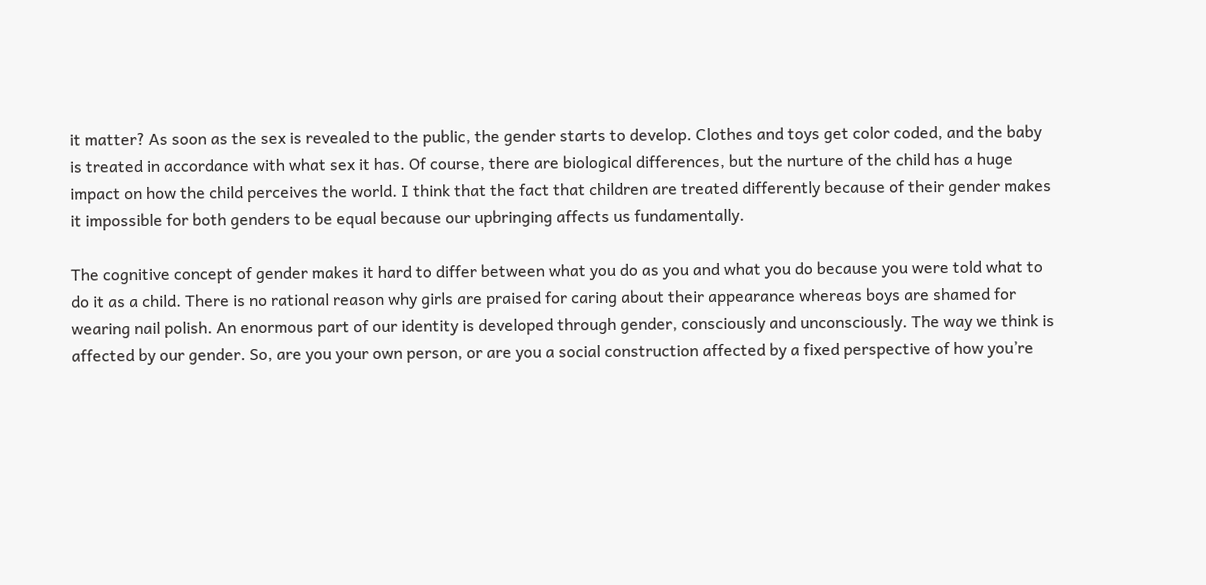it matter? As soon as the sex is revealed to the public, the gender starts to develop. Clothes and toys get color coded, and the baby is treated in accordance with what sex it has. Of course, there are biological differences, but the nurture of the child has a huge impact on how the child perceives the world. I think that the fact that children are treated differently because of their gender makes it impossible for both genders to be equal because our upbringing affects us fundamentally.

The cognitive concept of gender makes it hard to differ between what you do as you and what you do because you were told what to do it as a child. There is no rational reason why girls are praised for caring about their appearance whereas boys are shamed for wearing nail polish. An enormous part of our identity is developed through gender, consciously and unconsciously. The way we think is affected by our gender. So, are you your own person, or are you a social construction affected by a fixed perspective of how you’re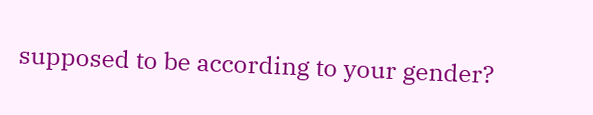supposed to be according to your gender?